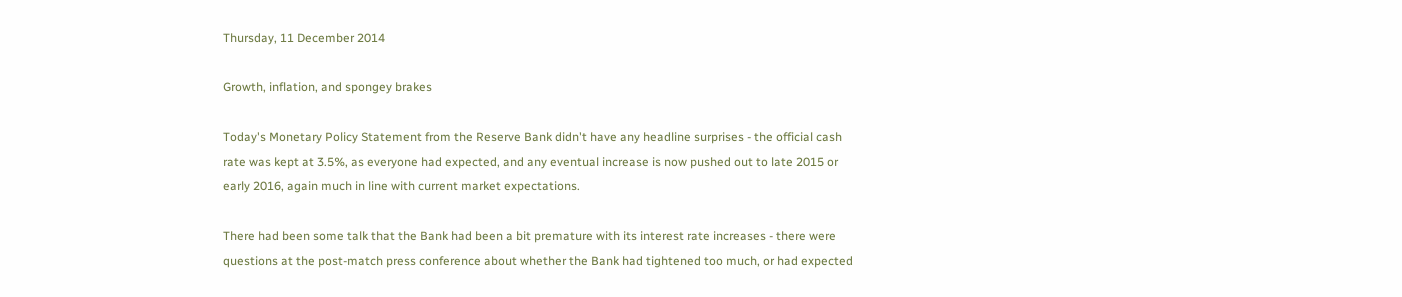Thursday, 11 December 2014

Growth, inflation, and spongey brakes

Today's Monetary Policy Statement from the Reserve Bank didn't have any headline surprises - the official cash rate was kept at 3.5%, as everyone had expected, and any eventual increase is now pushed out to late 2015 or early 2016, again much in line with current market expectations.

There had been some talk that the Bank had been a bit premature with its interest rate increases - there were questions at the post-match press conference about whether the Bank had tightened too much, or had expected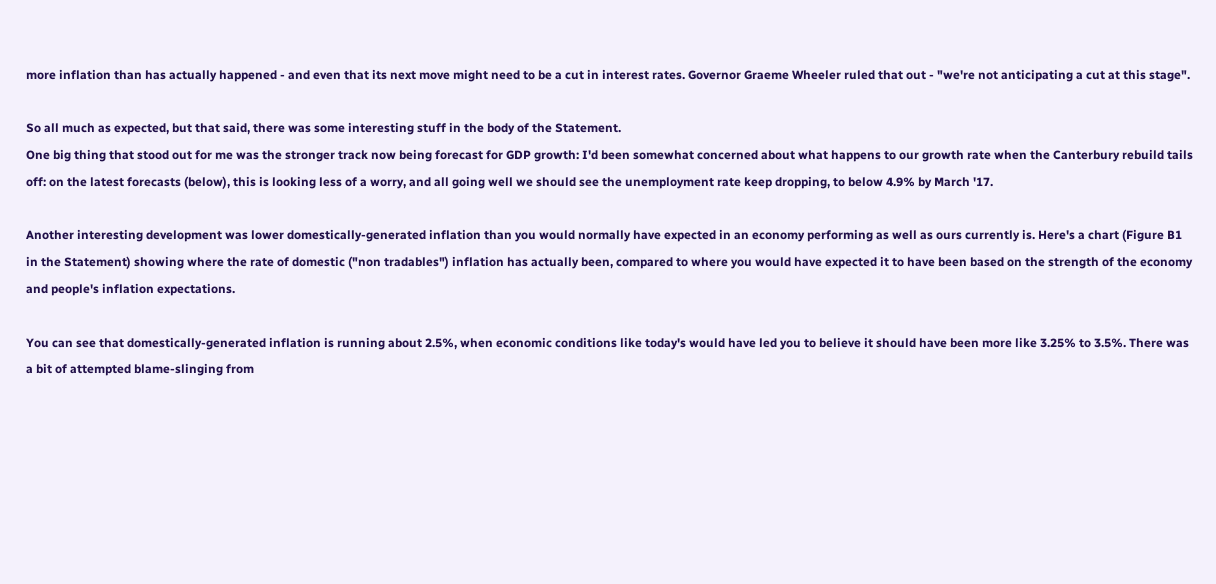more inflation than has actually happened - and even that its next move might need to be a cut in interest rates. Governor Graeme Wheeler ruled that out - "we're not anticipating a cut at this stage".

So all much as expected, but that said, there was some interesting stuff in the body of the Statement.
One big thing that stood out for me was the stronger track now being forecast for GDP growth: I'd been somewhat concerned about what happens to our growth rate when the Canterbury rebuild tails off: on the latest forecasts (below), this is looking less of a worry, and all going well we should see the unemployment rate keep dropping, to below 4.9% by March '17.

Another interesting development was lower domestically-generated inflation than you would normally have expected in an economy performing as well as ours currently is. Here's a chart (Figure B1 in the Statement) showing where the rate of domestic ("non tradables") inflation has actually been, compared to where you would have expected it to have been based on the strength of the economy and people's inflation expectations.

You can see that domestically-generated inflation is running about 2.5%, when economic conditions like today's would have led you to believe it should have been more like 3.25% to 3.5%. There was a bit of attempted blame-slinging from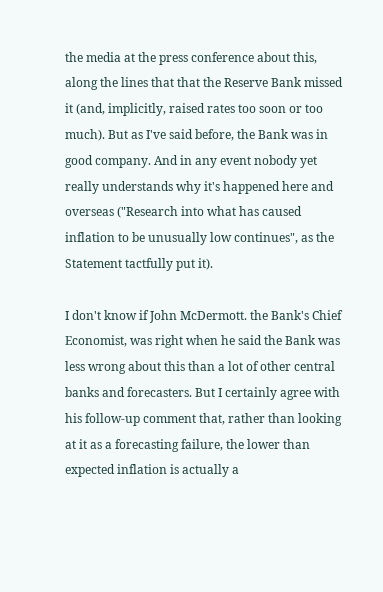the media at the press conference about this, along the lines that that the Reserve Bank missed it (and, implicitly, raised rates too soon or too much). But as I've said before, the Bank was in good company. And in any event nobody yet really understands why it's happened here and overseas ("Research into what has caused inflation to be unusually low continues", as the Statement tactfully put it).

I don't know if John McDermott. the Bank's Chief Economist, was right when he said the Bank was less wrong about this than a lot of other central banks and forecasters. But I certainly agree with his follow-up comment that, rather than looking at it as a forecasting failure, the lower than expected inflation is actually a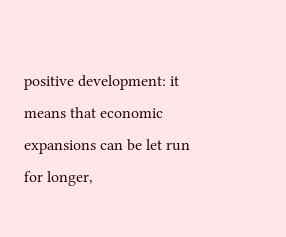positive development: it means that economic expansions can be let run for longer,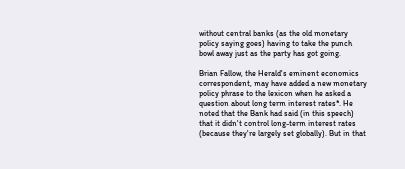without central banks (as the old monetary policy saying goes) having to take the punch bowl away just as the party has got going.

Brian Fallow, the Herald's eminent economics correspondent, may have added a new monetary policy phrase to the lexicon when he asked a question about long term interest rates*. He noted that the Bank had said (in this speech) that it didn't control long-term interest rates (because they're largely set globally). But in that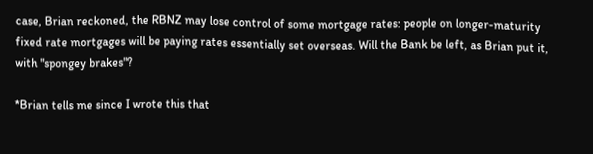case, Brian reckoned, the RBNZ may lose control of some mortgage rates: people on longer-maturity fixed rate mortgages will be paying rates essentially set overseas. Will the Bank be left, as Brian put it, with "spongey brakes"?

*Brian tells me since I wrote this that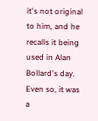it's not original to him, and he recalls it being used in Alan Bollard's day. Even so, it was a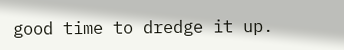good time to dredge it up.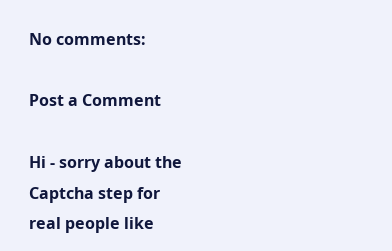No comments:

Post a Comment

Hi - sorry about the Captcha step for real people like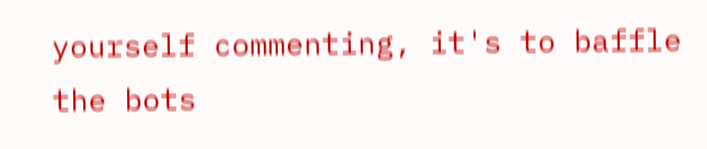yourself commenting, it's to baffle the bots